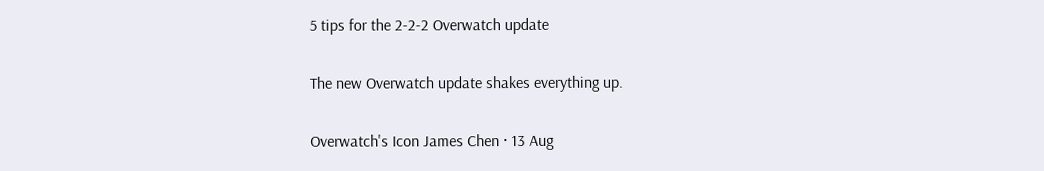5 tips for the 2-2-2 Overwatch update

The new Overwatch update shakes everything up.

Overwatch's Icon James Chen · 13 Aug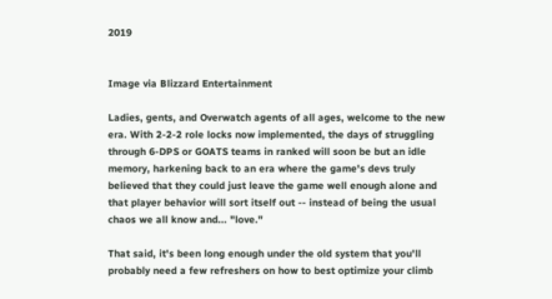2019


Image via Blizzard Entertainment

Ladies, gents, and Overwatch agents of all ages, welcome to the new era. With 2-2-2 role locks now implemented, the days of struggling through 6-DPS or GOATS teams in ranked will soon be but an idle memory, harkening back to an era where the game's devs truly believed that they could just leave the game well enough alone and that player behavior will sort itself out -- instead of being the usual chaos we all know and... "love."

That said, it's been long enough under the old system that you'll probably need a few refreshers on how to best optimize your climb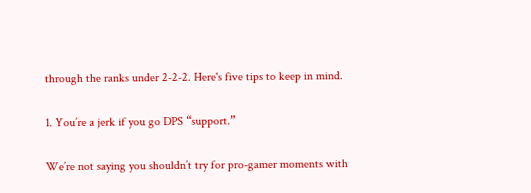through the ranks under 2-2-2. Here's five tips to keep in mind.

1. You’re a jerk if you go DPS “support.”

We’re not saying you shouldn’t try for pro-gamer moments with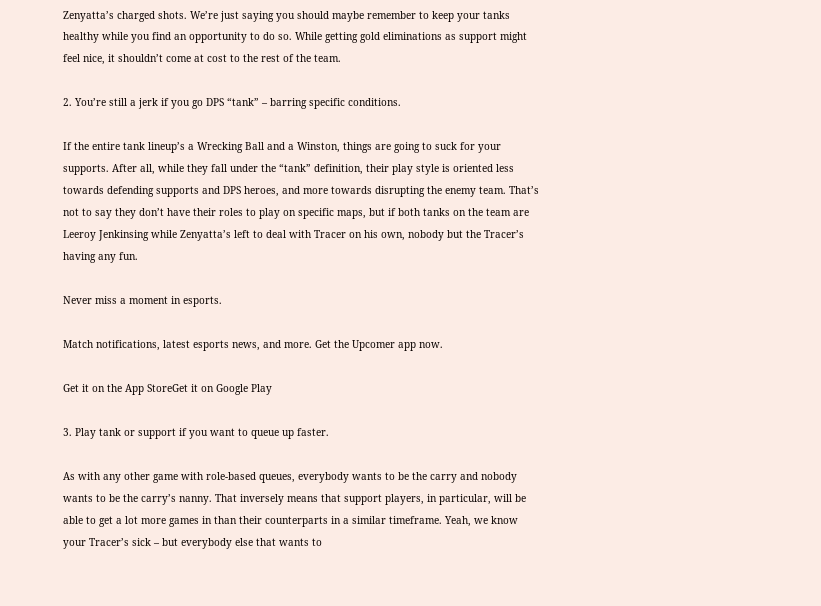Zenyatta’s charged shots. We’re just saying you should maybe remember to keep your tanks healthy while you find an opportunity to do so. While getting gold eliminations as support might feel nice, it shouldn’t come at cost to the rest of the team.

2. You’re still a jerk if you go DPS “tank” – barring specific conditions.

If the entire tank lineup’s a Wrecking Ball and a Winston, things are going to suck for your supports. After all, while they fall under the “tank” definition, their play style is oriented less towards defending supports and DPS heroes, and more towards disrupting the enemy team. That’s not to say they don’t have their roles to play on specific maps, but if both tanks on the team are Leeroy Jenkinsing while Zenyatta’s left to deal with Tracer on his own, nobody but the Tracer’s having any fun.

Never miss a moment in esports.

Match notifications, latest esports news, and more. Get the Upcomer app now.

Get it on the App StoreGet it on Google Play

3. Play tank or support if you want to queue up faster.

As with any other game with role-based queues, everybody wants to be the carry and nobody wants to be the carry’s nanny. That inversely means that support players, in particular, will be able to get a lot more games in than their counterparts in a similar timeframe. Yeah, we know your Tracer’s sick – but everybody else that wants to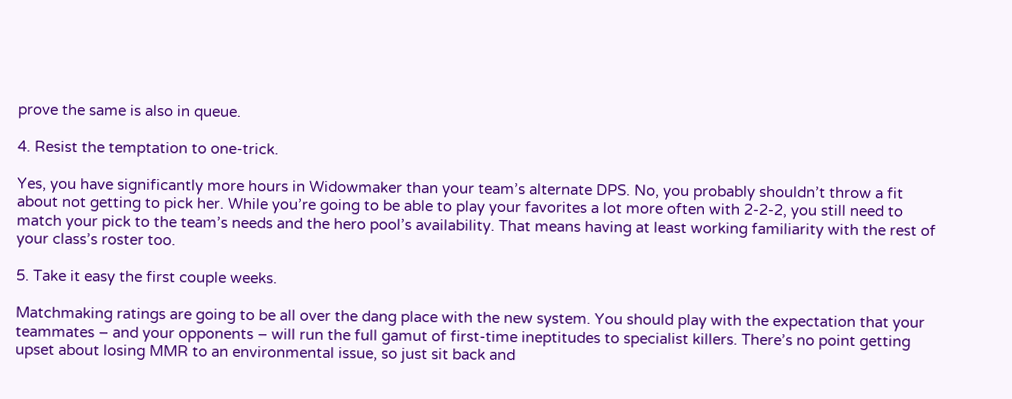prove the same is also in queue.

4. Resist the temptation to one-trick.

Yes, you have significantly more hours in Widowmaker than your team’s alternate DPS. No, you probably shouldn’t throw a fit about not getting to pick her. While you’re going to be able to play your favorites a lot more often with 2-2-2, you still need to match your pick to the team’s needs and the hero pool’s availability. That means having at least working familiarity with the rest of your class’s roster too.

5. Take it easy the first couple weeks.

Matchmaking ratings are going to be all over the dang place with the new system. You should play with the expectation that your teammates – and your opponents – will run the full gamut of first-time ineptitudes to specialist killers. There’s no point getting upset about losing MMR to an environmental issue, so just sit back and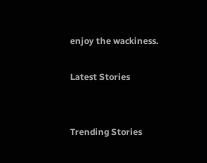enjoy the wackiness.

Latest Stories


Trending Stories